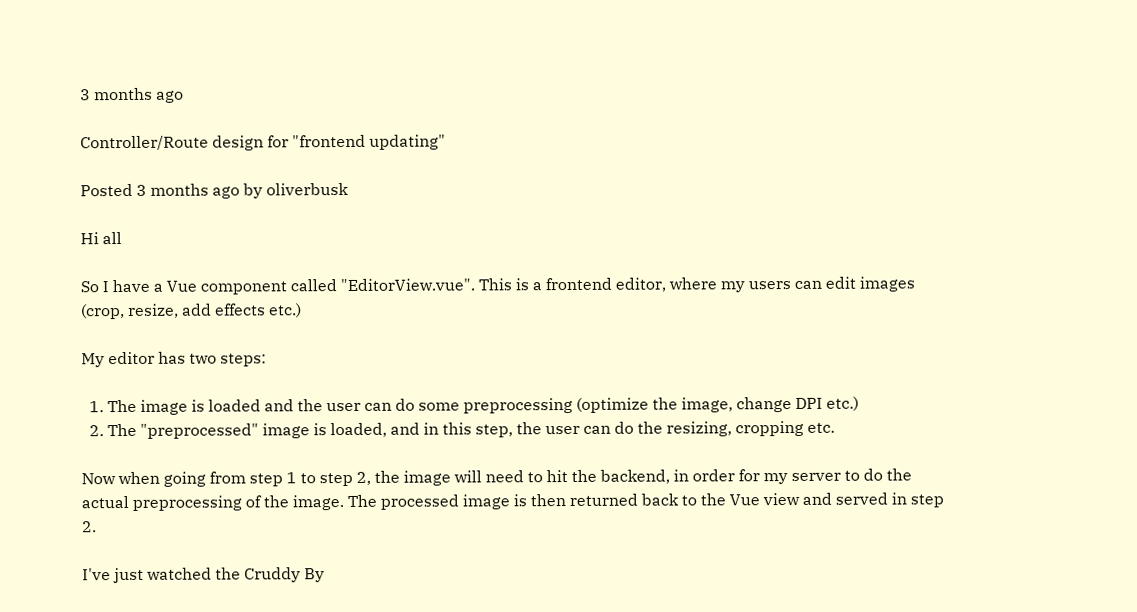3 months ago

Controller/Route design for "frontend updating"

Posted 3 months ago by oliverbusk

Hi all

So I have a Vue component called "EditorView.vue". This is a frontend editor, where my users can edit images (crop, resize, add effects etc.)

My editor has two steps:

  1. The image is loaded and the user can do some preprocessing (optimize the image, change DPI etc.)
  2. The "preprocessed" image is loaded, and in this step, the user can do the resizing, cropping etc.

Now when going from step 1 to step 2, the image will need to hit the backend, in order for my server to do the actual preprocessing of the image. The processed image is then returned back to the Vue view and served in step 2.

I've just watched the Cruddy By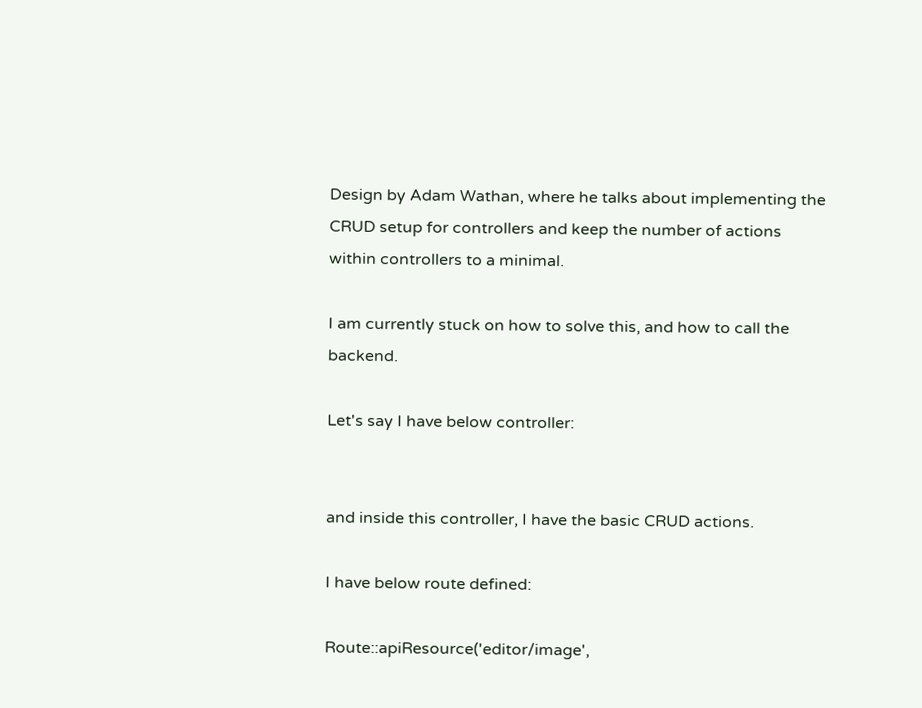Design by Adam Wathan, where he talks about implementing the CRUD setup for controllers and keep the number of actions within controllers to a minimal.

I am currently stuck on how to solve this, and how to call the backend.

Let's say I have below controller:


and inside this controller, I have the basic CRUD actions.

I have below route defined:

Route::apiResource('editor/image',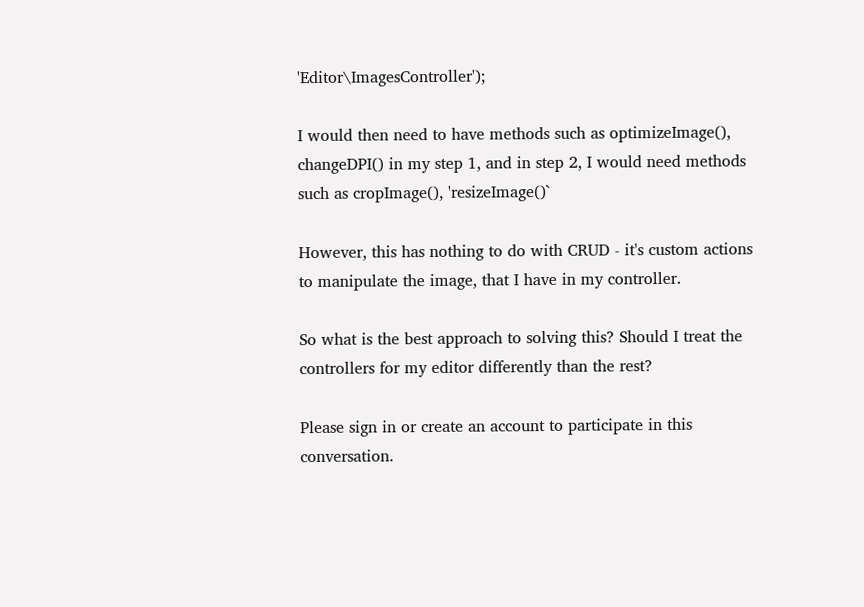'Editor\ImagesController');

I would then need to have methods such as optimizeImage(), changeDPI() in my step 1, and in step 2, I would need methods such as cropImage(), 'resizeImage()`

However, this has nothing to do with CRUD - it's custom actions to manipulate the image, that I have in my controller.

So what is the best approach to solving this? Should I treat the controllers for my editor differently than the rest?

Please sign in or create an account to participate in this conversation.